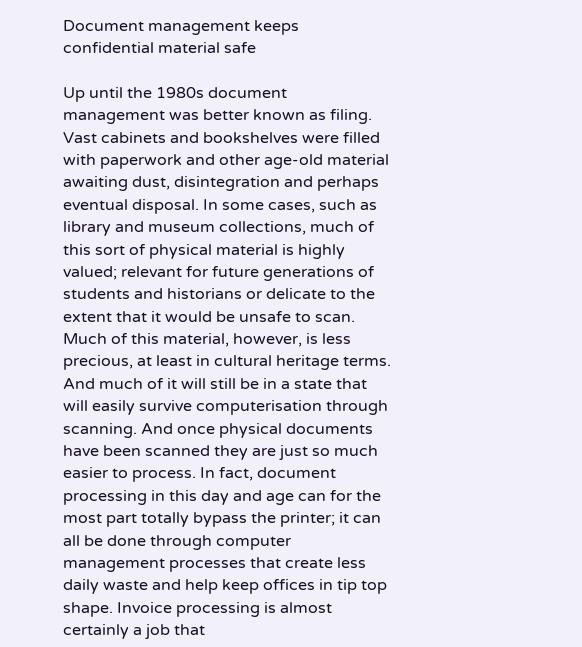Document management keeps confidential material safe

Up until the 1980s document management was better known as filing. Vast cabinets and bookshelves were filled with paperwork and other age-old material awaiting dust, disintegration and perhaps eventual disposal. In some cases, such as library and museum collections, much of this sort of physical material is highly valued; relevant for future generations of students and historians or delicate to the extent that it would be unsafe to scan. Much of this material, however, is less precious, at least in cultural heritage terms. And much of it will still be in a state that will easily survive computerisation through scanning. And once physical documents have been scanned they are just so much easier to process. In fact, document processing in this day and age can for the most part totally bypass the printer; it can all be done through computer management processes that create less daily waste and help keep offices in tip top shape. Invoice processing is almost certainly a job that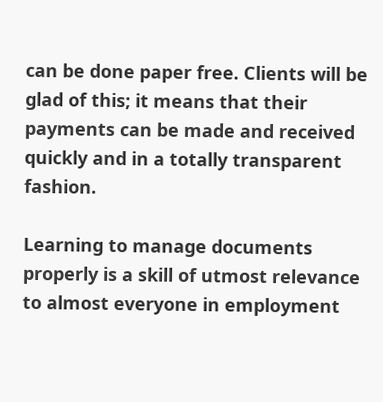can be done paper free. Clients will be glad of this; it means that their payments can be made and received quickly and in a totally transparent fashion.

Learning to manage documents properly is a skill of utmost relevance to almost everyone in employment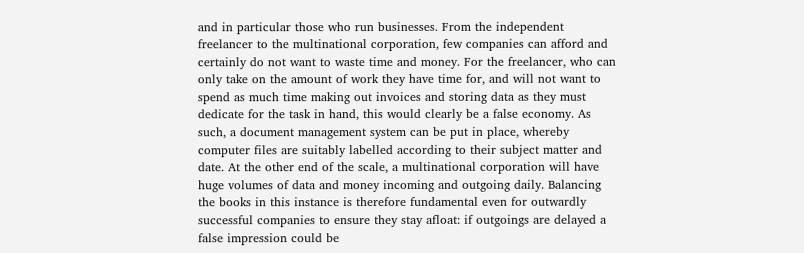and in particular those who run businesses. From the independent freelancer to the multinational corporation, few companies can afford and certainly do not want to waste time and money. For the freelancer, who can only take on the amount of work they have time for, and will not want to spend as much time making out invoices and storing data as they must dedicate for the task in hand, this would clearly be a false economy. As such, a document management system can be put in place, whereby computer files are suitably labelled according to their subject matter and date. At the other end of the scale, a multinational corporation will have huge volumes of data and money incoming and outgoing daily. Balancing the books in this instance is therefore fundamental even for outwardly successful companies to ensure they stay afloat: if outgoings are delayed a false impression could be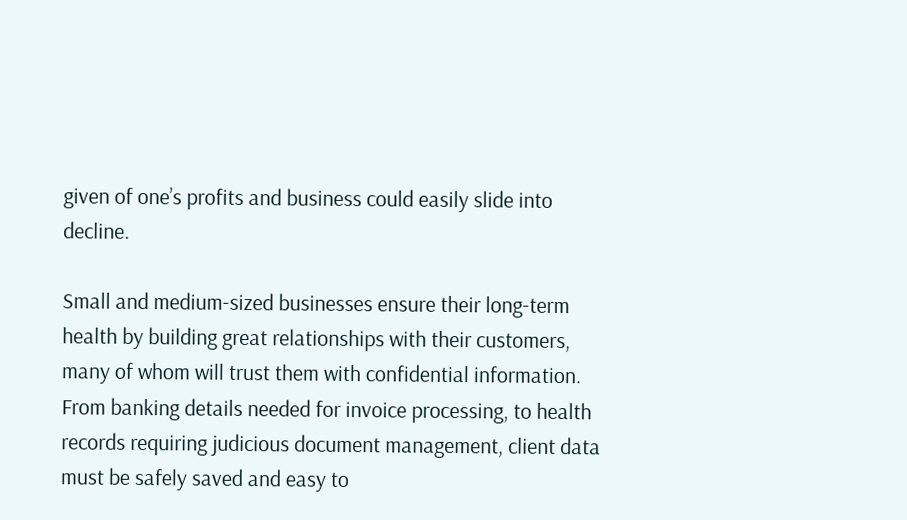given of one’s profits and business could easily slide into decline.

Small and medium-sized businesses ensure their long-term health by building great relationships with their customers, many of whom will trust them with confidential information. From banking details needed for invoice processing, to health records requiring judicious document management, client data must be safely saved and easy to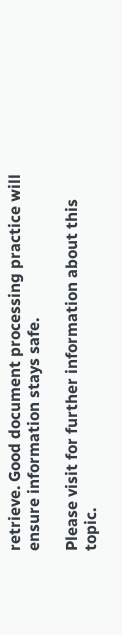retrieve. Good document processing practice will ensure information stays safe.

Please visit for further information about this topic.